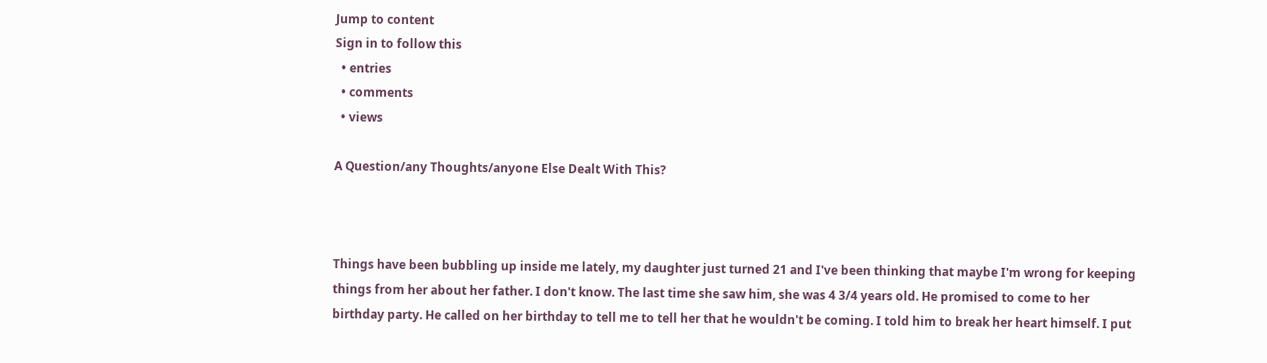Jump to content
Sign in to follow this
  • entries
  • comments
  • views

A Question/any Thoughts/anyone Else Dealt With This?



Things have been bubbling up inside me lately, my daughter just turned 21 and I've been thinking that maybe I'm wrong for keeping things from her about her father. I don't know. The last time she saw him, she was 4 3/4 years old. He promised to come to her birthday party. He called on her birthday to tell me to tell her that he wouldn't be coming. I told him to break her heart himself. I put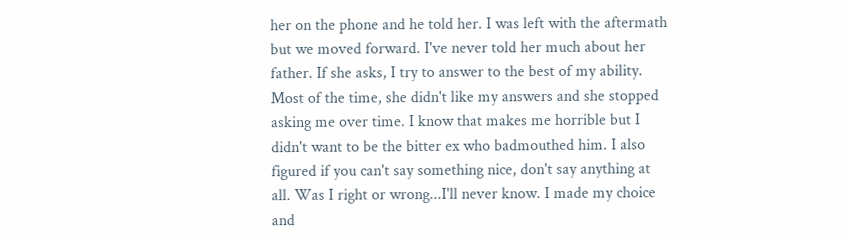her on the phone and he told her. I was left with the aftermath but we moved forward. I've never told her much about her father. If she asks, I try to answer to the best of my ability. Most of the time, she didn't like my answers and she stopped asking me over time. I know that makes me horrible but I didn't want to be the bitter ex who badmouthed him. I also figured if you can't say something nice, don't say anything at all. Was I right or wrong...I'll never know. I made my choice and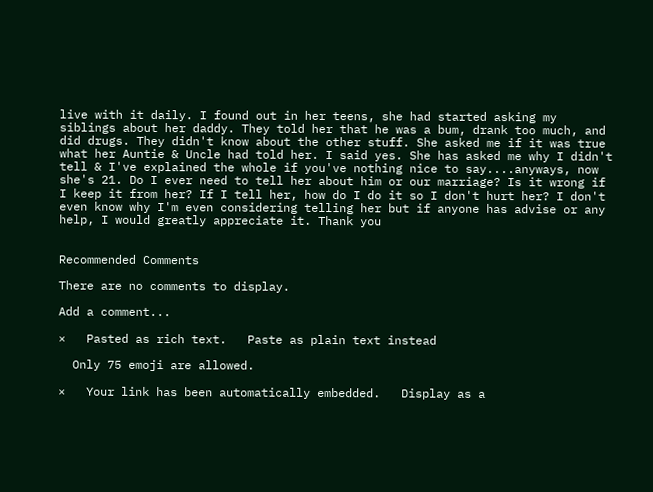live with it daily. I found out in her teens, she had started asking my siblings about her daddy. They told her that he was a bum, drank too much, and did drugs. They didn't know about the other stuff. She asked me if it was true what her Auntie & Uncle had told her. I said yes. She has asked me why I didn't tell & I've explained the whole if you've nothing nice to say....anyways, now she's 21. Do I ever need to tell her about him or our marriage? Is it wrong if I keep it from her? If I tell her, how do I do it so I don't hurt her? I don't even know why I'm even considering telling her but if anyone has advise or any help, I would greatly appreciate it. Thank you


Recommended Comments

There are no comments to display.

Add a comment...

×   Pasted as rich text.   Paste as plain text instead

  Only 75 emoji are allowed.

×   Your link has been automatically embedded.   Display as a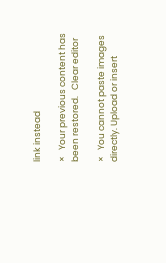link instead

×   Your previous content has been restored.   Clear editor

×   You cannot paste images directly. Upload or insert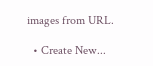images from URL.

  • Create New...